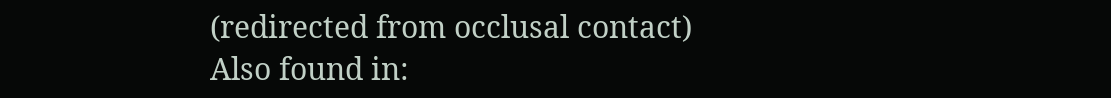(redirected from occlusal contact)
Also found in: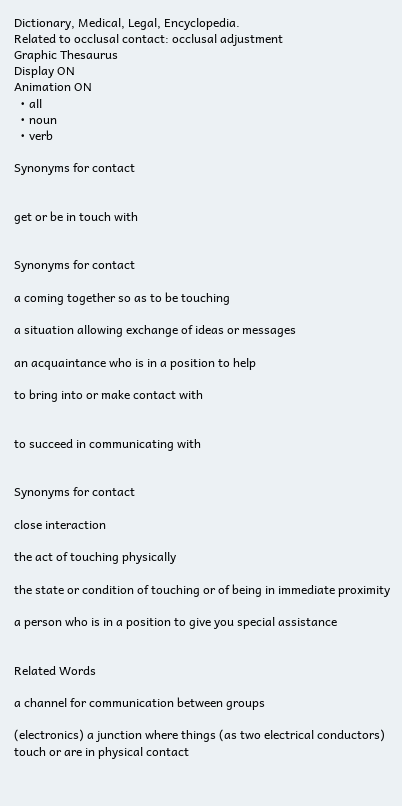Dictionary, Medical, Legal, Encyclopedia.
Related to occlusal contact: occlusal adjustment
Graphic Thesaurus
Display ON
Animation ON
  • all
  • noun
  • verb

Synonyms for contact


get or be in touch with


Synonyms for contact

a coming together so as to be touching

a situation allowing exchange of ideas or messages

an acquaintance who is in a position to help

to bring into or make contact with


to succeed in communicating with


Synonyms for contact

close interaction

the act of touching physically

the state or condition of touching or of being in immediate proximity

a person who is in a position to give you special assistance


Related Words

a channel for communication between groups

(electronics) a junction where things (as two electrical conductors) touch or are in physical contact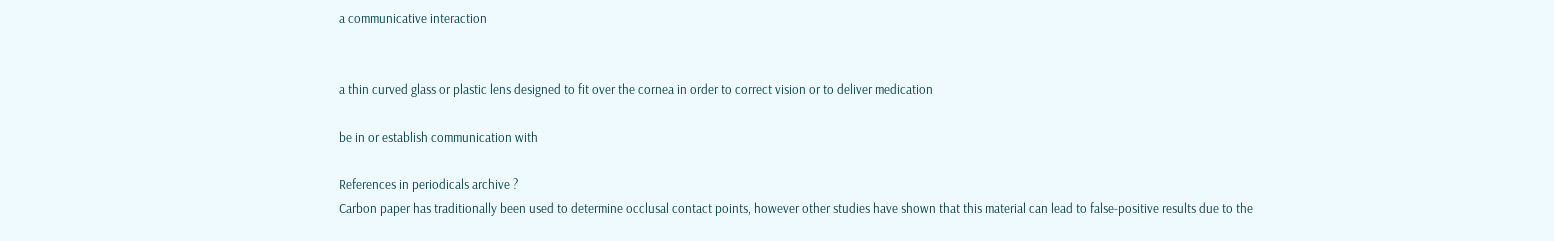a communicative interaction


a thin curved glass or plastic lens designed to fit over the cornea in order to correct vision or to deliver medication

be in or establish communication with

References in periodicals archive ?
Carbon paper has traditionally been used to determine occlusal contact points, however other studies have shown that this material can lead to false-positive results due to the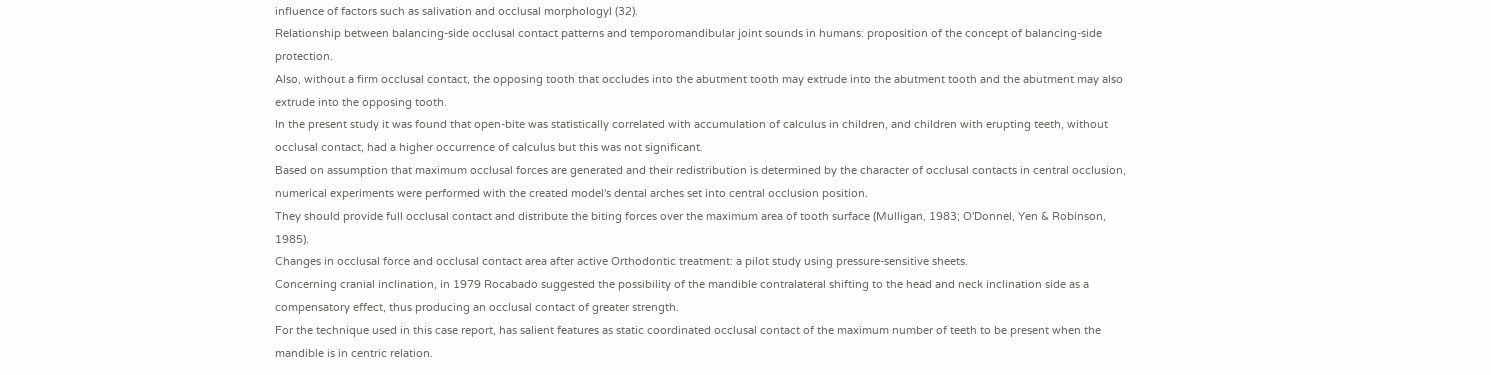influence of factors such as salivation and occlusal morphologyl (32).
Relationship between balancing-side occlusal contact patterns and temporomandibular joint sounds in humans: proposition of the concept of balancing-side protection.
Also, without a firm occlusal contact, the opposing tooth that occludes into the abutment tooth may extrude into the abutment tooth and the abutment may also extrude into the opposing tooth.
In the present study it was found that open-bite was statistically correlated with accumulation of calculus in children, and children with erupting teeth, without occlusal contact, had a higher occurrence of calculus but this was not significant.
Based on assumption that maximum occlusal forces are generated and their redistribution is determined by the character of occlusal contacts in central occlusion, numerical experiments were performed with the created model's dental arches set into central occlusion position.
They should provide full occlusal contact and distribute the biting forces over the maximum area of tooth surface (Mulligan, 1983; O'Donnel, Yen & Robinson, 1985).
Changes in occlusal force and occlusal contact area after active Orthodontic treatment: a pilot study using pressure-sensitive sheets.
Concerning cranial inclination, in 1979 Rocabado suggested the possibility of the mandible contralateral shifting to the head and neck inclination side as a compensatory effect, thus producing an occlusal contact of greater strength.
For the technique used in this case report, has salient features as static coordinated occlusal contact of the maximum number of teeth to be present when the mandible is in centric relation.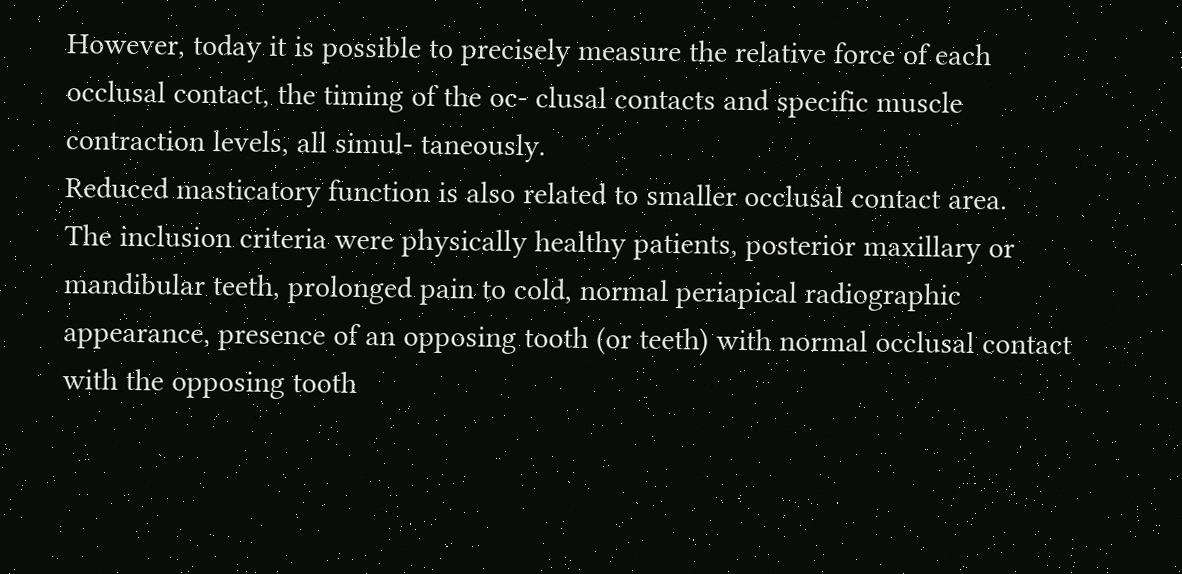However, today it is possible to precisely measure the relative force of each occlusal contact, the timing of the oc- clusal contacts and specific muscle contraction levels, all simul- taneously.
Reduced masticatory function is also related to smaller occlusal contact area.
The inclusion criteria were physically healthy patients, posterior maxillary or mandibular teeth, prolonged pain to cold, normal periapical radiographic appearance, presence of an opposing tooth (or teeth) with normal occlusal contact with the opposing tooth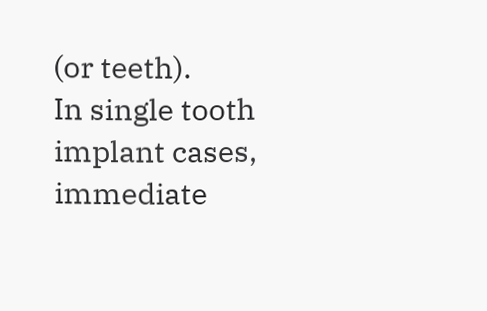(or teeth).
In single tooth implant cases, immediate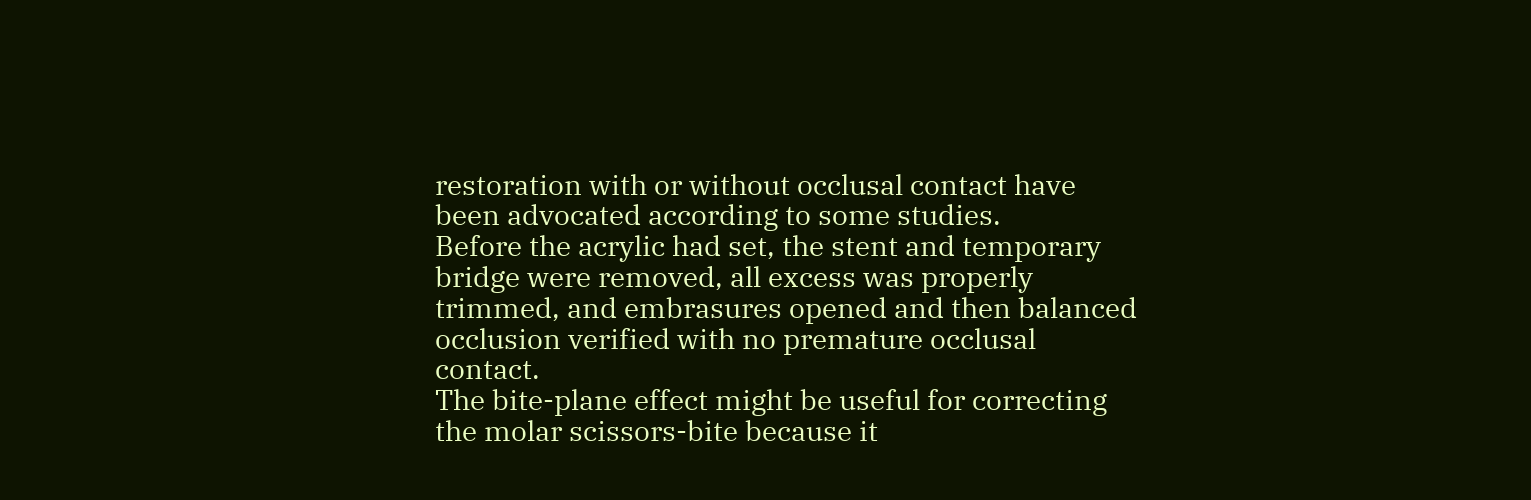restoration with or without occlusal contact have been advocated according to some studies.
Before the acrylic had set, the stent and temporary bridge were removed, all excess was properly trimmed, and embrasures opened and then balanced occlusion verified with no premature occlusal contact.
The bite-plane effect might be useful for correcting the molar scissors-bite because it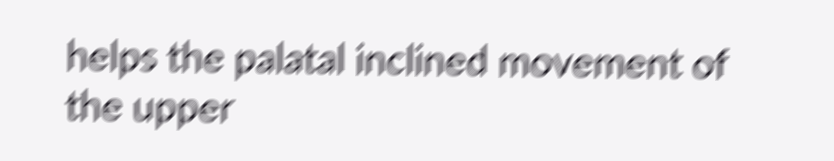helps the palatal inclined movement of the upper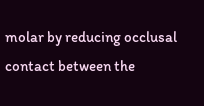molar by reducing occlusal contact between the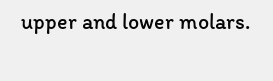upper and lower molars.